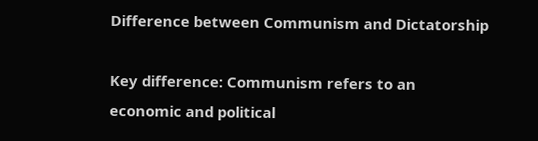Difference between Communism and Dictatorship

Key difference: Communism refers to an economic and political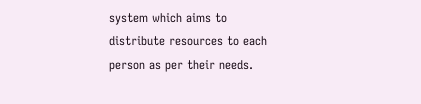system which aims to distribute resources to each person as per their needs.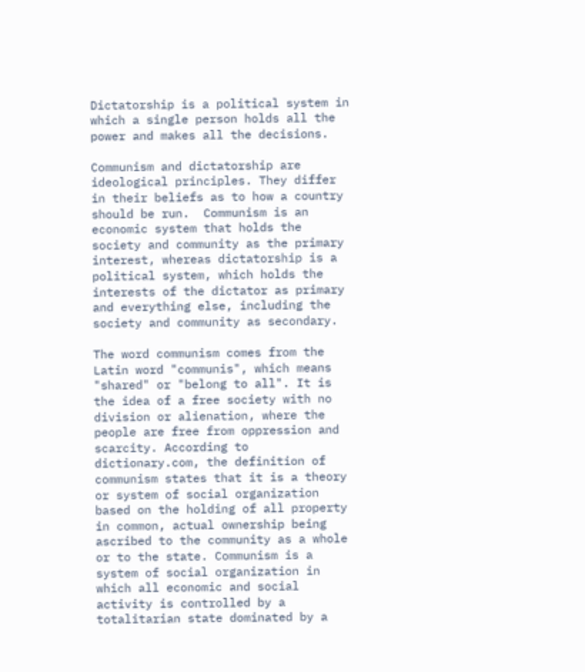Dictatorship is a political system in which a single person holds all the power and makes all the decisions.

Communism and dictatorship are ideological principles. They differ in their beliefs as to how a country should be run.  Communism is an economic system that holds the society and community as the primary interest, whereas dictatorship is a political system, which holds the interests of the dictator as primary and everything else, including the society and community as secondary.

The word communism comes from the Latin word "communis", which means "shared" or "belong to all". It is the idea of a free society with no division or alienation, where the people are free from oppression and scarcity. According to dictionary.com, the definition of communism states that it is a theory or system of social organization based on the holding of all property in common, actual ownership being ascribed to the community as a whole or to the state. Communism is a system of social organization in which all economic and social activity is controlled by a totalitarian state dominated by a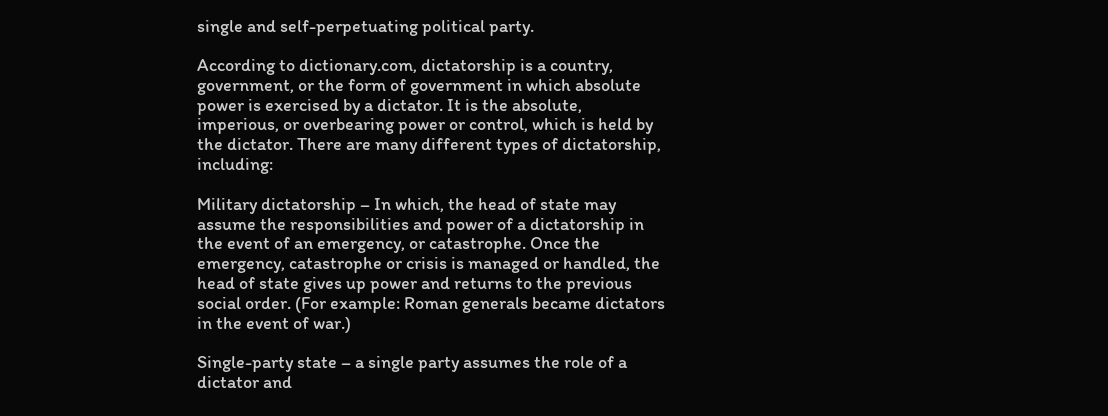single and self-perpetuating political party.

According to dictionary.com, dictatorship is a country, government, or the form of government in which absolute power is exercised by a dictator. It is the absolute, imperious, or overbearing power or control, which is held by the dictator. There are many different types of dictatorship, including:

Military dictatorship – In which, the head of state may assume the responsibilities and power of a dictatorship in the event of an emergency, or catastrophe. Once the emergency, catastrophe or crisis is managed or handled, the head of state gives up power and returns to the previous social order. (For example: Roman generals became dictators in the event of war.)

Single-party state – a single party assumes the role of a dictator and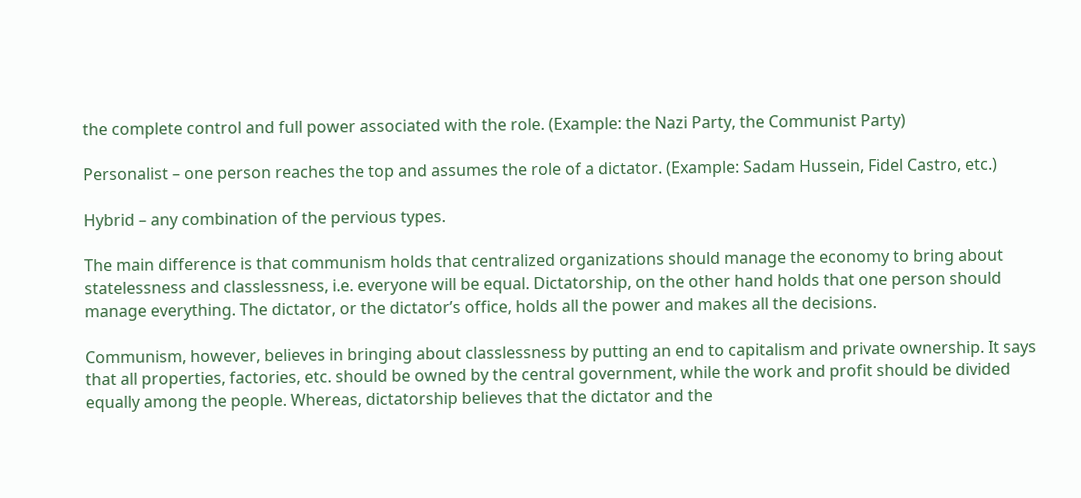the complete control and full power associated with the role. (Example: the Nazi Party, the Communist Party)

Personalist – one person reaches the top and assumes the role of a dictator. (Example: Sadam Hussein, Fidel Castro, etc.)

Hybrid – any combination of the pervious types.

The main difference is that communism holds that centralized organizations should manage the economy to bring about statelessness and classlessness, i.e. everyone will be equal. Dictatorship, on the other hand holds that one person should manage everything. The dictator, or the dictator’s office, holds all the power and makes all the decisions.

Communism, however, believes in bringing about classlessness by putting an end to capitalism and private ownership. It says that all properties, factories, etc. should be owned by the central government, while the work and profit should be divided equally among the people. Whereas, dictatorship believes that the dictator and the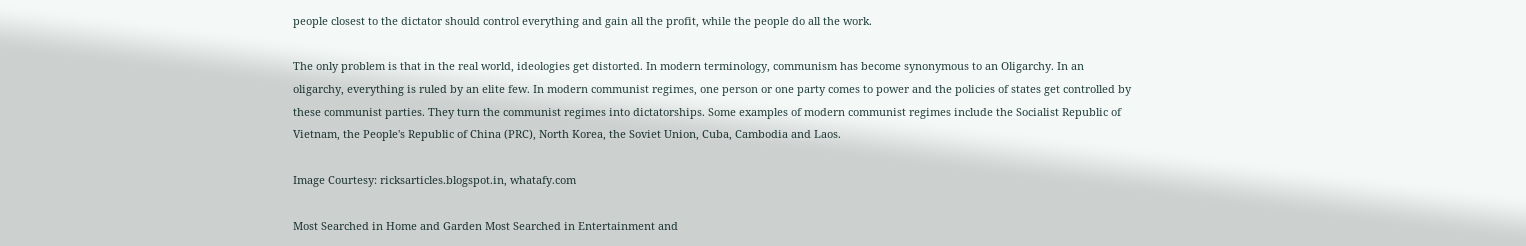people closest to the dictator should control everything and gain all the profit, while the people do all the work.

The only problem is that in the real world, ideologies get distorted. In modern terminology, communism has become synonymous to an Oligarchy. In an oligarchy, everything is ruled by an elite few. In modern communist regimes, one person or one party comes to power and the policies of states get controlled by these communist parties. They turn the communist regimes into dictatorships. Some examples of modern communist regimes include the Socialist Republic of Vietnam, the People's Republic of China (PRC), North Korea, the Soviet Union, Cuba, Cambodia and Laos.

Image Courtesy: ricksarticles.blogspot.in, whatafy.com

Most Searched in Home and Garden Most Searched in Entertainment and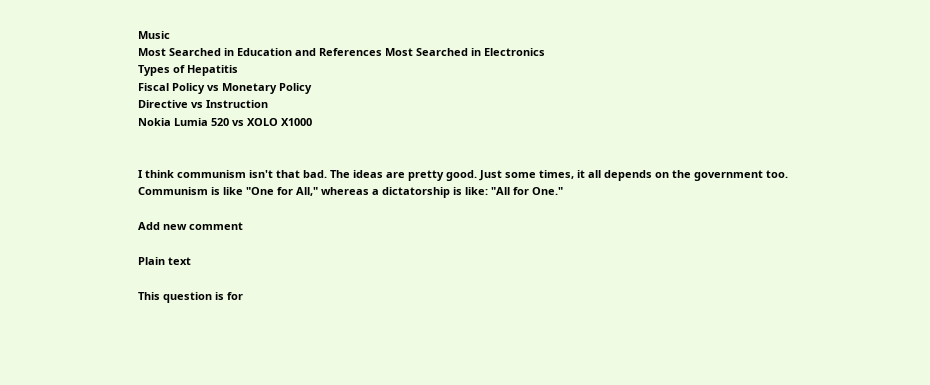Music
Most Searched in Education and References Most Searched in Electronics
Types of Hepatitis
Fiscal Policy vs Monetary Policy
Directive vs Instruction
Nokia Lumia 520 vs XOLO X1000


I think communism isn't that bad. The ideas are pretty good. Just some times, it all depends on the government too.
Communism is like "One for All," whereas a dictatorship is like: "All for One."

Add new comment

Plain text

This question is for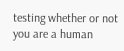testing whether or not you are a human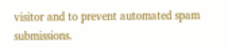visitor and to prevent automated spam submissions.